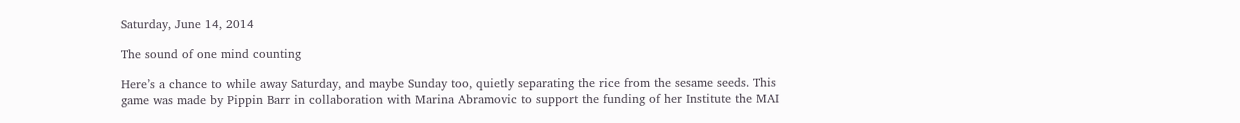Saturday, June 14, 2014

The sound of one mind counting

Here’s a chance to while away Saturday, and maybe Sunday too, quietly separating the rice from the sesame seeds. This game was made by Pippin Barr in collaboration with Marina Abramovic to support the funding of her Institute the MAI